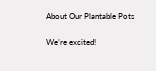About Our Plantable Pots

We’re excited!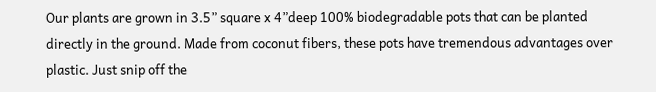Our plants are grown in 3.5” square x 4”deep 100% biodegradable pots that can be planted directly in the ground. Made from coconut fibers, these pots have tremendous advantages over plastic. Just snip off the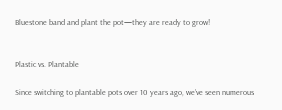Bluestone band and plant the pot—they are ready to grow!


Plastic vs. Plantable

Since switching to plantable pots over 10 years ago, we’ve seen numerous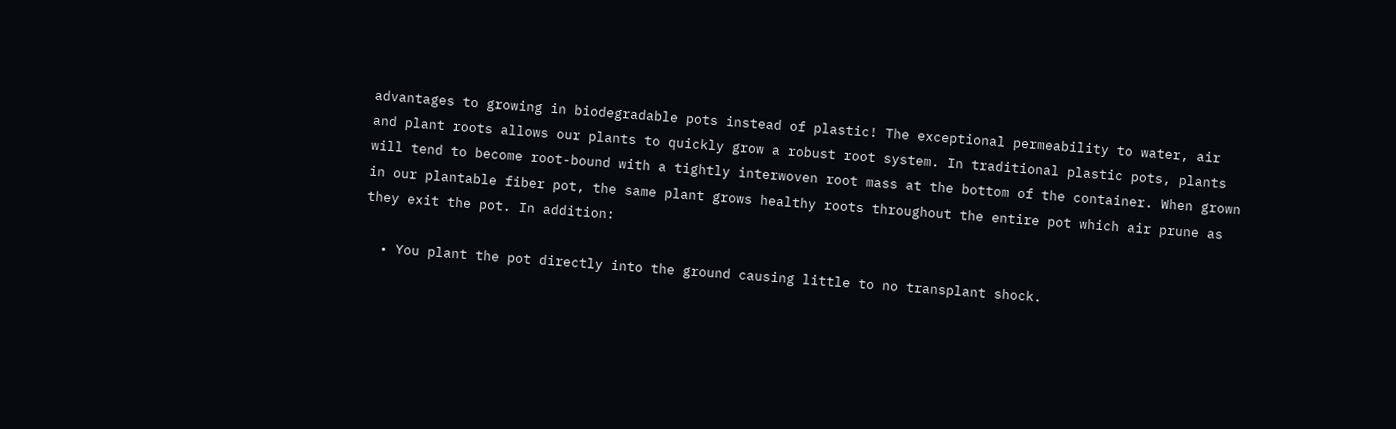advantages to growing in biodegradable pots instead of plastic! The exceptional permeability to water, air and plant roots allows our plants to quickly grow a robust root system. In traditional plastic pots, plants will tend to become root-bound with a tightly interwoven root mass at the bottom of the container. When grown in our plantable fiber pot, the same plant grows healthy roots throughout the entire pot which air prune as they exit the pot. In addition:

  • You plant the pot directly into the ground causing little to no transplant shock.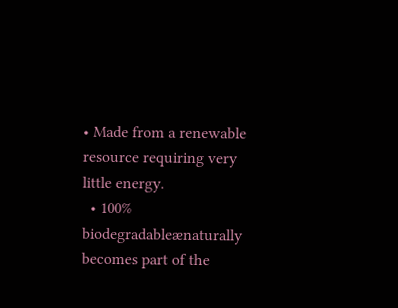• Made from a renewable resource requiring very little energy.
  • 100% biodegradableænaturally becomes part of the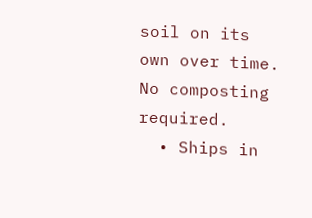soil on its own over time. No composting required.
  • Ships in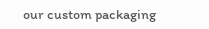our custom packaging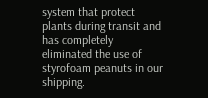system that protect plants during transit and has completely eliminated the use of styrofoam peanuts in our shipping.